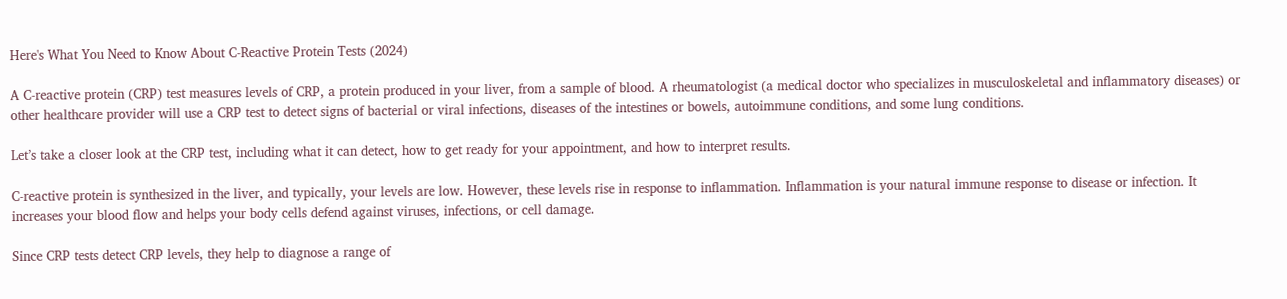Here's What You Need to Know About C-Reactive Protein Tests (2024)

A C-reactive protein (CRP) test measures levels of CRP, a protein produced in your liver, from a sample of blood. A rheumatologist (a medical doctor who specializes in musculoskeletal and inflammatory diseases) or other healthcare provider will use a CRP test to detect signs of bacterial or viral infections, diseases of the intestines or bowels, autoimmune conditions, and some lung conditions.

Let’s take a closer look at the CRP test, including what it can detect, how to get ready for your appointment, and how to interpret results.

C-reactive protein is synthesized in the liver, and typically, your levels are low. However, these levels rise in response to inflammation. Inflammation is your natural immune response to disease or infection. It increases your blood flow and helps your body cells defend against viruses, infections, or cell damage.

Since CRP tests detect CRP levels, they help to diagnose a range of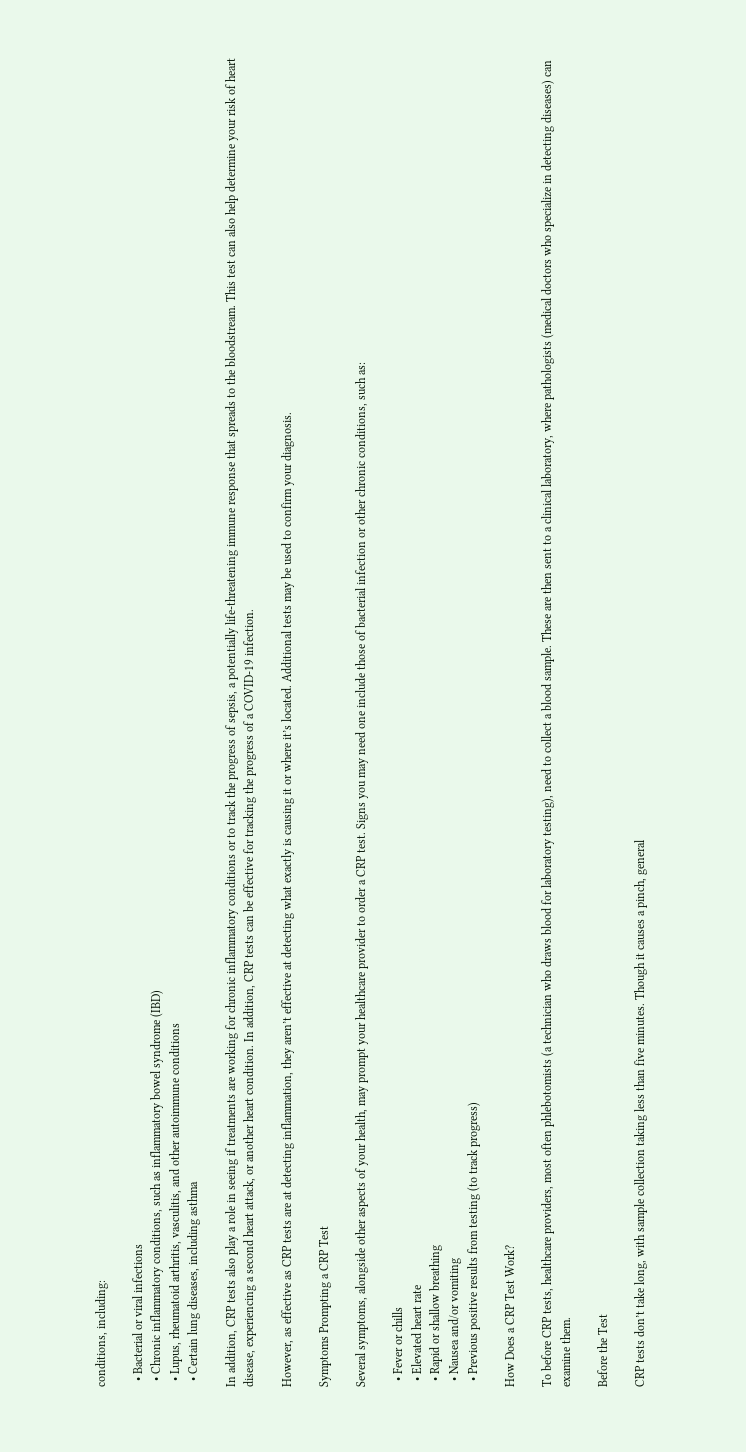conditions, including:

  • Bacterial or viral infections
  • Chronic inflammatory conditions, such as inflammatory bowel syndrome (IBD)
  • Lupus, rheumatoid arthritis, vasculitis, and other autoimmune conditions
  • Certain lung diseases, including asthma

In addition, CRP tests also play a role in seeing if treatments are working for chronic inflammatory conditions or to track the progress of sepsis, a potentially life-threatening immune response that spreads to the bloodstream. This test can also help determine your risk of heart disease, experiencing a second heart attack, or another heart condition. In addition, CRP tests can be effective for tracking the progress of a COVID-19 infection.

However, as effective as CRP tests are at detecting inflammation, they aren’t effective at detecting what exactly is causing it or where it’s located. Additional tests may be used to confirm your diagnosis.

Symptoms Prompting a CRP Test

Several symptoms, alongside other aspects of your health, may prompt your healthcare provider to order a CRP test. Signs you may need one include those of bacterial infection or other chronic conditions, such as:

  • Fever or chills
  • Elevated heart rate
  • Rapid or shallow breathing
  • Nausea and/or vomiting
  • Previous positive results from testing (to track progress)

How Does a CRP Test Work?

To before CRP tests, healthcare providers, most often phlebotomists (a technician who draws blood for laboratory testing), need to collect a blood sample. These are then sent to a clinical laboratory, where pathologists (medical doctors who specialize in detecting diseases) can examine them.

Before the Test

CRP tests don’t take long, with sample collection taking less than five minutes. Though it causes a pinch, general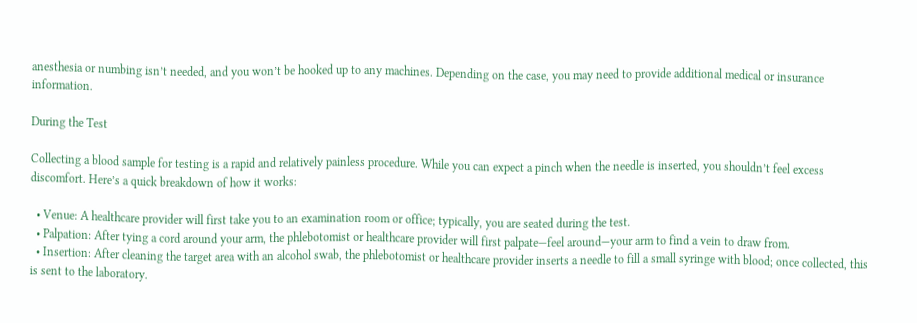anesthesia or numbing isn’t needed, and you won’t be hooked up to any machines. Depending on the case, you may need to provide additional medical or insurance information.

During the Test

Collecting a blood sample for testing is a rapid and relatively painless procedure. While you can expect a pinch when the needle is inserted, you shouldn’t feel excess discomfort. Here’s a quick breakdown of how it works:

  • Venue: A healthcare provider will first take you to an examination room or office; typically, you are seated during the test.
  • Palpation: After tying a cord around your arm, the phlebotomist or healthcare provider will first palpate—feel around—your arm to find a vein to draw from.
  • Insertion: After cleaning the target area with an alcohol swab, the phlebotomist or healthcare provider inserts a needle to fill a small syringe with blood; once collected, this is sent to the laboratory.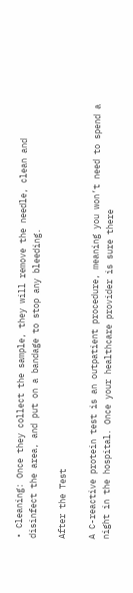• Cleaning: Once they collect the sample, they will remove the needle, clean and disinfect the area, and put on a bandage to stop any bleeding.

After the Test

A C-reactive protein test is an outpatient procedure, meaning you won’t need to spend a night in the hospital. Once your healthcare provider is sure there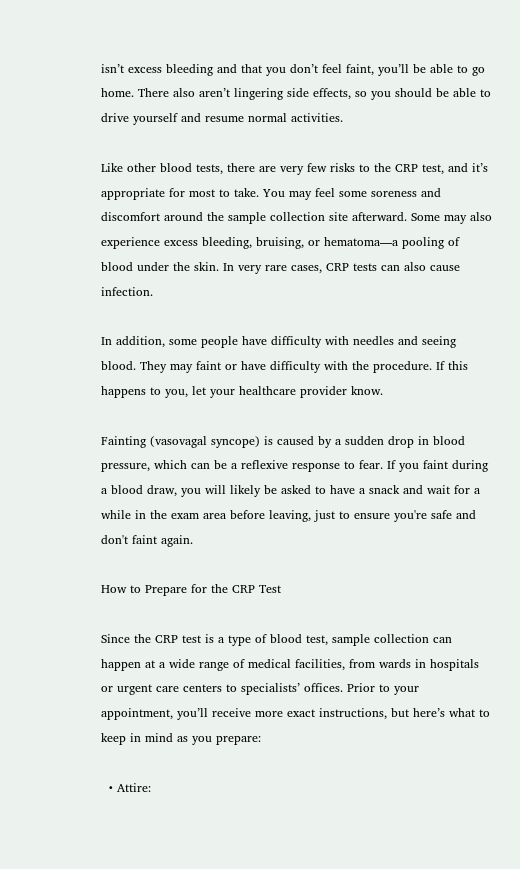isn’t excess bleeding and that you don’t feel faint, you’ll be able to go home. There also aren’t lingering side effects, so you should be able to drive yourself and resume normal activities.

Like other blood tests, there are very few risks to the CRP test, and it’s appropriate for most to take. You may feel some soreness and discomfort around the sample collection site afterward. Some may also experience excess bleeding, bruising, or hematoma—a pooling of blood under the skin. In very rare cases, CRP tests can also cause infection.

In addition, some people have difficulty with needles and seeing blood. They may faint or have difficulty with the procedure. If this happens to you, let your healthcare provider know.

Fainting (vasovagal syncope) is caused by a sudden drop in blood pressure, which can be a reflexive response to fear. If you faint during a blood draw, you will likely be asked to have a snack and wait for a while in the exam area before leaving, just to ensure you're safe and don't faint again.

How to Prepare for the CRP Test

Since the CRP test is a type of blood test, sample collection can happen at a wide range of medical facilities, from wards in hospitals or urgent care centers to specialists’ offices. Prior to your appointment, you’ll receive more exact instructions, but here’s what to keep in mind as you prepare:

  • Attire: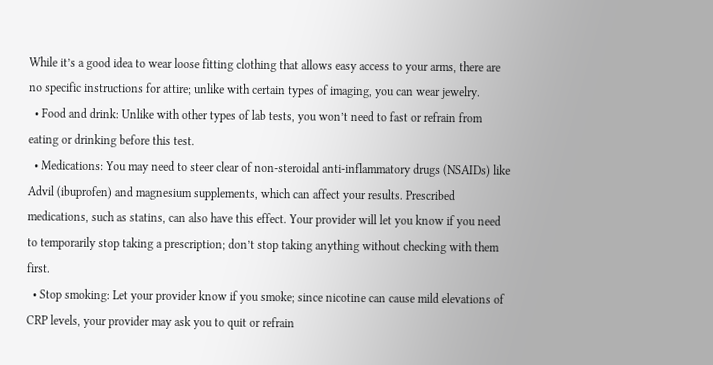While it’s a good idea to wear loose fitting clothing that allows easy access to your arms, there are no specific instructions for attire; unlike with certain types of imaging, you can wear jewelry.
  • Food and drink: Unlike with other types of lab tests, you won’t need to fast or refrain from eating or drinking before this test.
  • Medications: You may need to steer clear of non-steroidal anti-inflammatory drugs (NSAIDs) like Advil (ibuprofen) and magnesium supplements, which can affect your results. Prescribed medications, such as statins, can also have this effect. Your provider will let you know if you need to temporarily stop taking a prescription; don’t stop taking anything without checking with them first.
  • Stop smoking: Let your provider know if you smoke; since nicotine can cause mild elevations of CRP levels, your provider may ask you to quit or refrain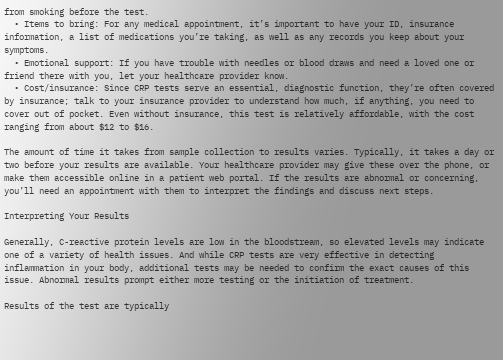from smoking before the test.
  • Items to bring: For any medical appointment, it’s important to have your ID, insurance information, a list of medications you’re taking, as well as any records you keep about your symptoms.
  • Emotional support: If you have trouble with needles or blood draws and need a loved one or friend there with you, let your healthcare provider know.
  • Cost/insurance: Since CRP tests serve an essential, diagnostic function, they’re often covered by insurance; talk to your insurance provider to understand how much, if anything, you need to cover out of pocket. Even without insurance, this test is relatively affordable, with the cost ranging from about $12 to $16.

The amount of time it takes from sample collection to results varies. Typically, it takes a day or two before your results are available. Your healthcare provider may give these over the phone, or make them accessible online in a patient web portal. If the results are abnormal or concerning, you’ll need an appointment with them to interpret the findings and discuss next steps.

Interpreting Your Results

Generally, C-reactive protein levels are low in the bloodstream, so elevated levels may indicate one of a variety of health issues. And while CRP tests are very effective in detecting inflammation in your body, additional tests may be needed to confirm the exact causes of this issue. Abnormal results prompt either more testing or the initiation of treatment.

Results of the test are typically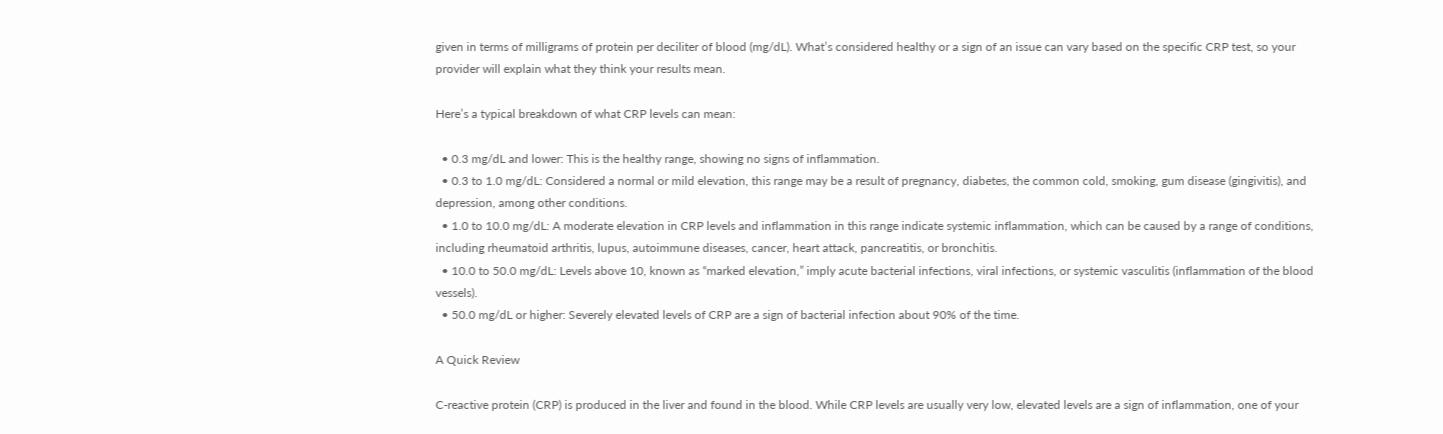given in terms of milligrams of protein per deciliter of blood (mg/dL). What’s considered healthy or a sign of an issue can vary based on the specific CRP test, so your provider will explain what they think your results mean.

Here’s a typical breakdown of what CRP levels can mean:

  • 0.3 mg/dL and lower: This is the healthy range, showing no signs of inflammation.
  • 0.3 to 1.0 mg/dL: Considered a normal or mild elevation, this range may be a result of pregnancy, diabetes, the common cold, smoking, gum disease (gingivitis), and depression, among other conditions.
  • 1.0 to 10.0 mg/dL: A moderate elevation in CRP levels and inflammation in this range indicate systemic inflammation, which can be caused by a range of conditions, including rheumatoid arthritis, lupus, autoimmune diseases, cancer, heart attack, pancreatitis, or bronchitis.
  • 10.0 to 50.0 mg/dL: Levels above 10, known as “marked elevation,” imply acute bacterial infections, viral infections, or systemic vasculitis (inflammation of the blood vessels).
  • 50.0 mg/dL or higher: Severely elevated levels of CRP are a sign of bacterial infection about 90% of the time.

A Quick Review

C-reactive protein (CRP) is produced in the liver and found in the blood. While CRP levels are usually very low, elevated levels are a sign of inflammation, one of your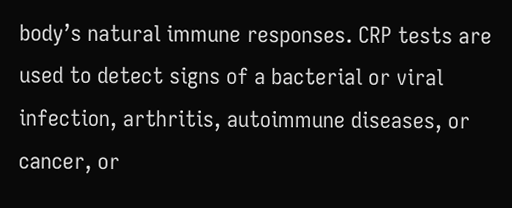body’s natural immune responses. CRP tests are used to detect signs of a bacterial or viral infection, arthritis, autoimmune diseases, or cancer, or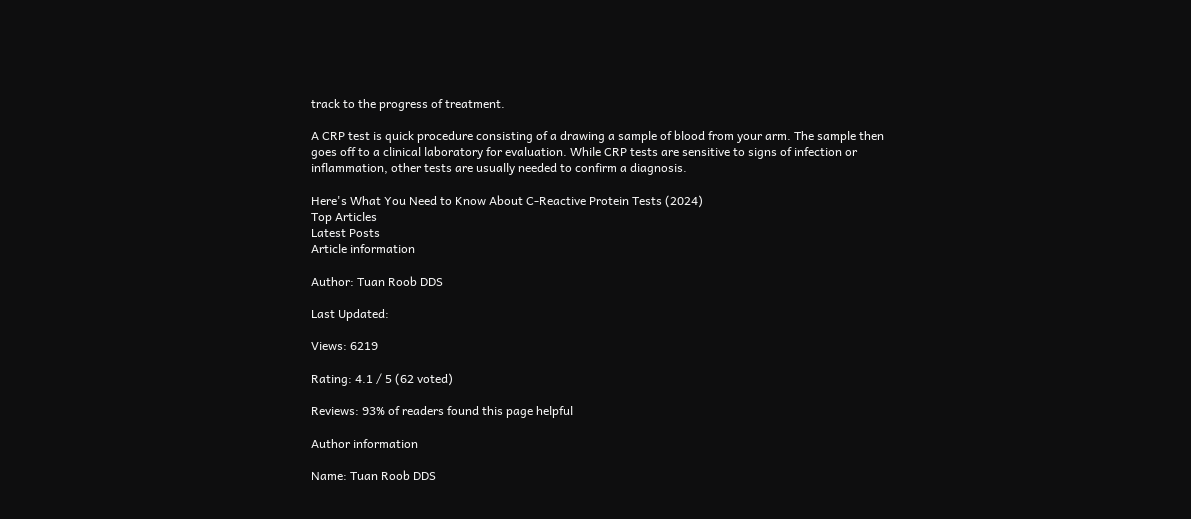track to the progress of treatment.

A CRP test is quick procedure consisting of a drawing a sample of blood from your arm. The sample then goes off to a clinical laboratory for evaluation. While CRP tests are sensitive to signs of infection or inflammation, other tests are usually needed to confirm a diagnosis.

Here's What You Need to Know About C-Reactive Protein Tests (2024)
Top Articles
Latest Posts
Article information

Author: Tuan Roob DDS

Last Updated:

Views: 6219

Rating: 4.1 / 5 (62 voted)

Reviews: 93% of readers found this page helpful

Author information

Name: Tuan Roob DDS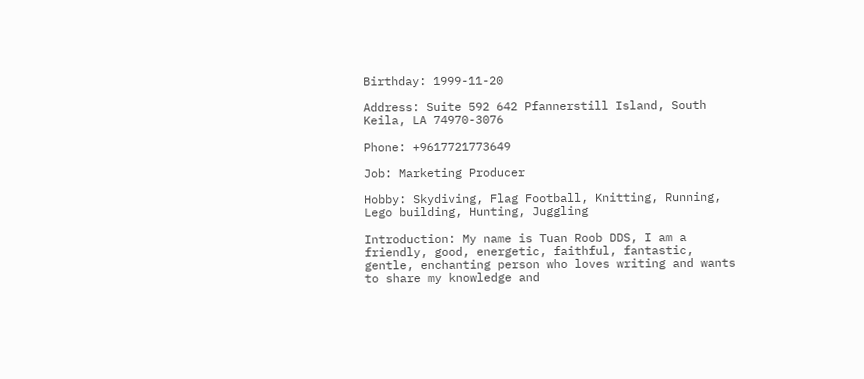Birthday: 1999-11-20

Address: Suite 592 642 Pfannerstill Island, South Keila, LA 74970-3076

Phone: +9617721773649

Job: Marketing Producer

Hobby: Skydiving, Flag Football, Knitting, Running, Lego building, Hunting, Juggling

Introduction: My name is Tuan Roob DDS, I am a friendly, good, energetic, faithful, fantastic, gentle, enchanting person who loves writing and wants to share my knowledge and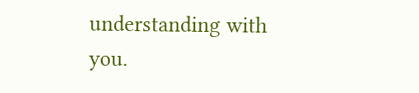understanding with you.